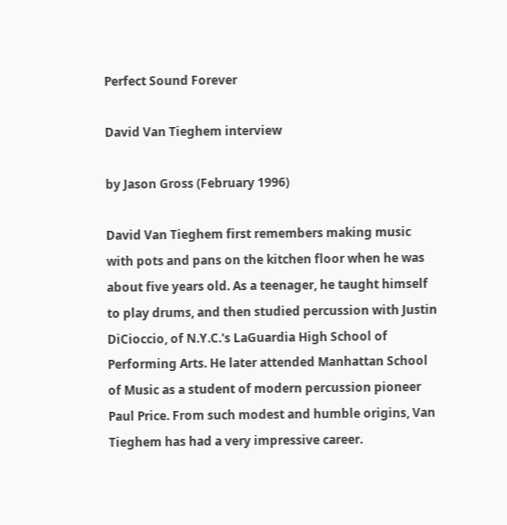Perfect Sound Forever

David Van Tieghem interview

by Jason Gross (February 1996)

David Van Tieghem first remembers making music with pots and pans on the kitchen floor when he was about five years old. As a teenager, he taught himself to play drums, and then studied percussion with Justin DiCioccio, of N.Y.C.'s LaGuardia High School of Performing Arts. He later attended Manhattan School of Music as a student of modern percussion pioneer Paul Price. From such modest and humble origins, Van Tieghem has had a very impressive career.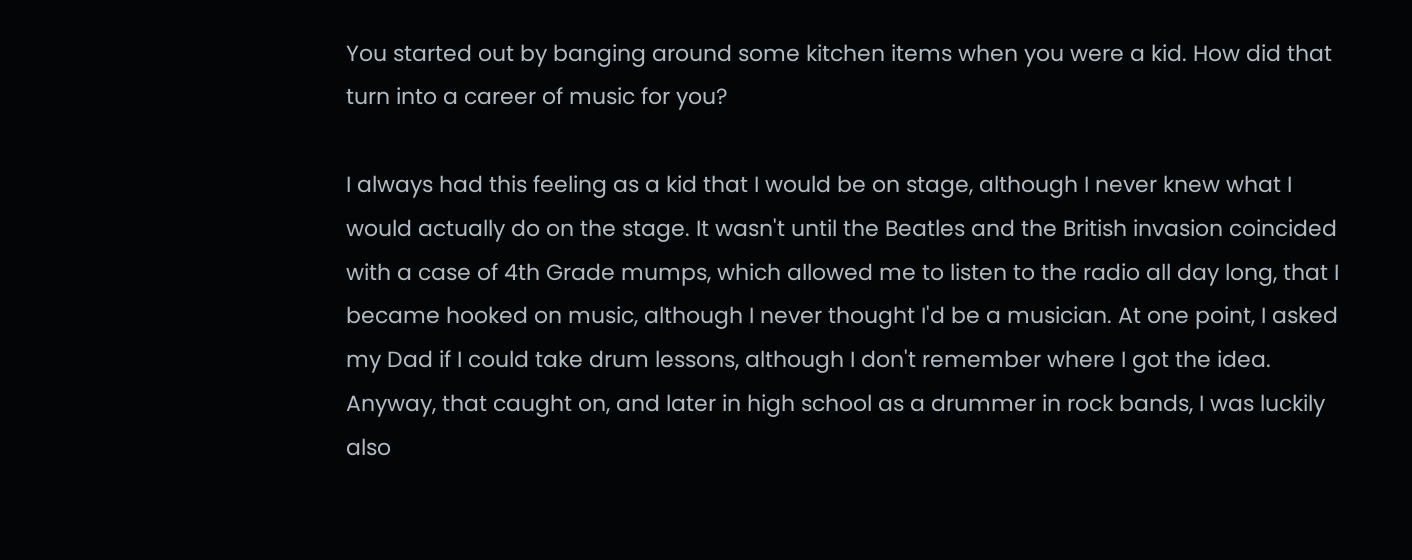You started out by banging around some kitchen items when you were a kid. How did that turn into a career of music for you?

I always had this feeling as a kid that I would be on stage, although I never knew what I would actually do on the stage. It wasn't until the Beatles and the British invasion coincided with a case of 4th Grade mumps, which allowed me to listen to the radio all day long, that I became hooked on music, although I never thought I'd be a musician. At one point, I asked my Dad if I could take drum lessons, although I don't remember where I got the idea. Anyway, that caught on, and later in high school as a drummer in rock bands, I was luckily also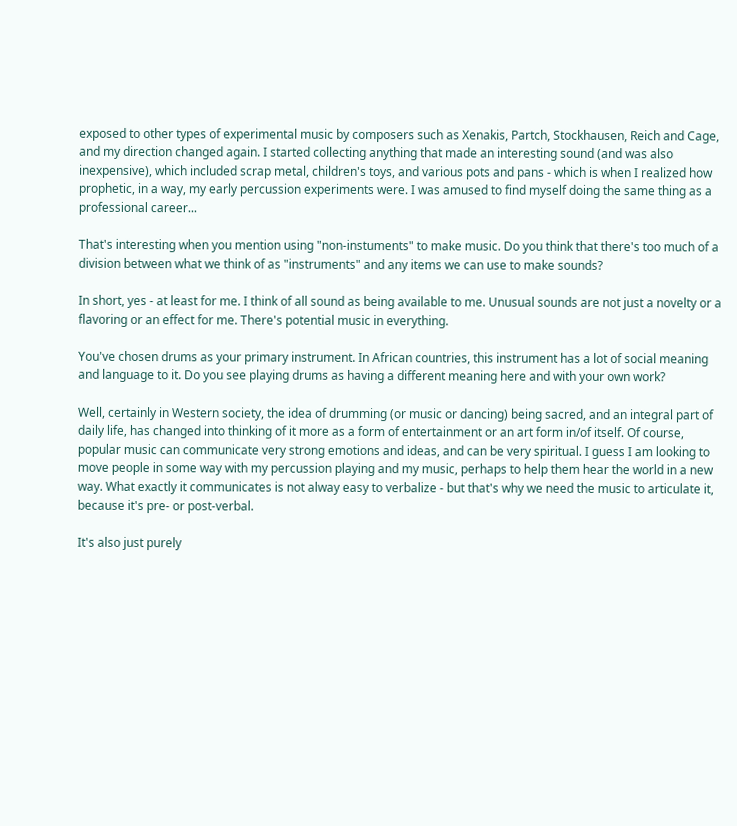exposed to other types of experimental music by composers such as Xenakis, Partch, Stockhausen, Reich and Cage, and my direction changed again. I started collecting anything that made an interesting sound (and was also inexpensive), which included scrap metal, children's toys, and various pots and pans - which is when I realized how prophetic, in a way, my early percussion experiments were. I was amused to find myself doing the same thing as a professional career...

That's interesting when you mention using "non-instuments" to make music. Do you think that there's too much of a division between what we think of as "instruments" and any items we can use to make sounds?

In short, yes - at least for me. I think of all sound as being available to me. Unusual sounds are not just a novelty or a flavoring or an effect for me. There's potential music in everything.

You've chosen drums as your primary instrument. In African countries, this instrument has a lot of social meaning and language to it. Do you see playing drums as having a different meaning here and with your own work?

Well, certainly in Western society, the idea of drumming (or music or dancing) being sacred, and an integral part of daily life, has changed into thinking of it more as a form of entertainment or an art form in/of itself. Of course, popular music can communicate very strong emotions and ideas, and can be very spiritual. I guess I am looking to move people in some way with my percussion playing and my music, perhaps to help them hear the world in a new way. What exactly it communicates is not alway easy to verbalize - but that's why we need the music to articulate it, because it's pre- or post-verbal.

It's also just purely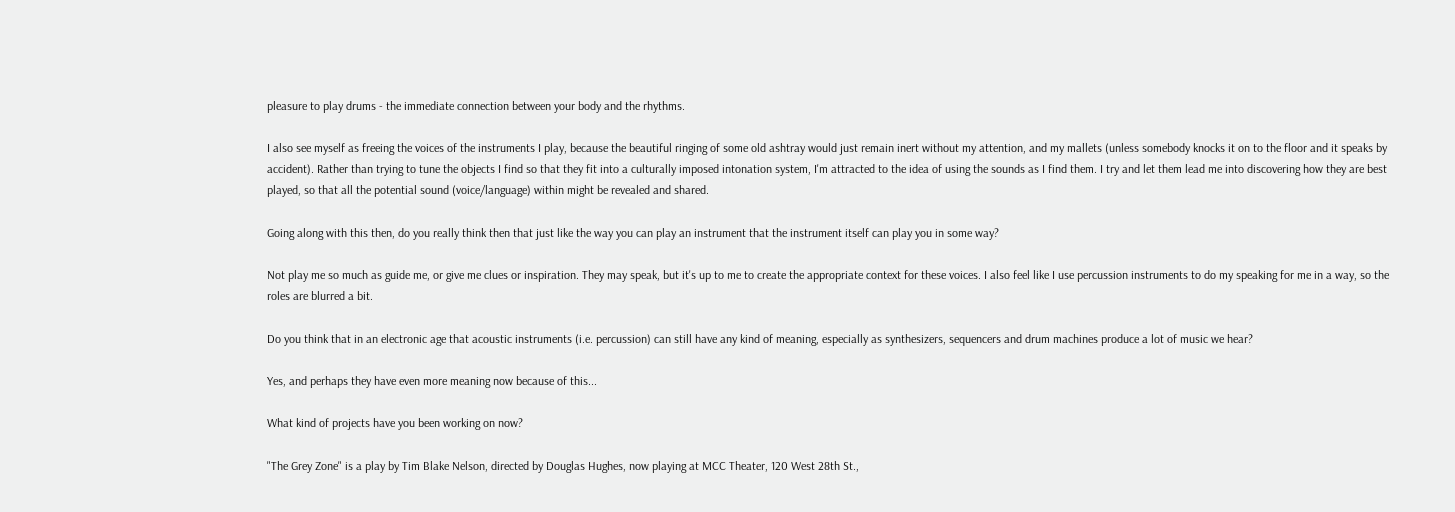pleasure to play drums - the immediate connection between your body and the rhythms.

I also see myself as freeing the voices of the instruments I play, because the beautiful ringing of some old ashtray would just remain inert without my attention, and my mallets (unless somebody knocks it on to the floor and it speaks by accident). Rather than trying to tune the objects I find so that they fit into a culturally imposed intonation system, I'm attracted to the idea of using the sounds as I find them. I try and let them lead me into discovering how they are best played, so that all the potential sound (voice/language) within might be revealed and shared.

Going along with this then, do you really think then that just like the way you can play an instrument that the instrument itself can play you in some way?

Not play me so much as guide me, or give me clues or inspiration. They may speak, but it's up to me to create the appropriate context for these voices. I also feel like I use percussion instruments to do my speaking for me in a way, so the roles are blurred a bit.

Do you think that in an electronic age that acoustic instruments (i.e. percussion) can still have any kind of meaning, especially as synthesizers, sequencers and drum machines produce a lot of music we hear?

Yes, and perhaps they have even more meaning now because of this...

What kind of projects have you been working on now?

"The Grey Zone" is a play by Tim Blake Nelson, directed by Douglas Hughes, now playing at MCC Theater, 120 West 28th St.,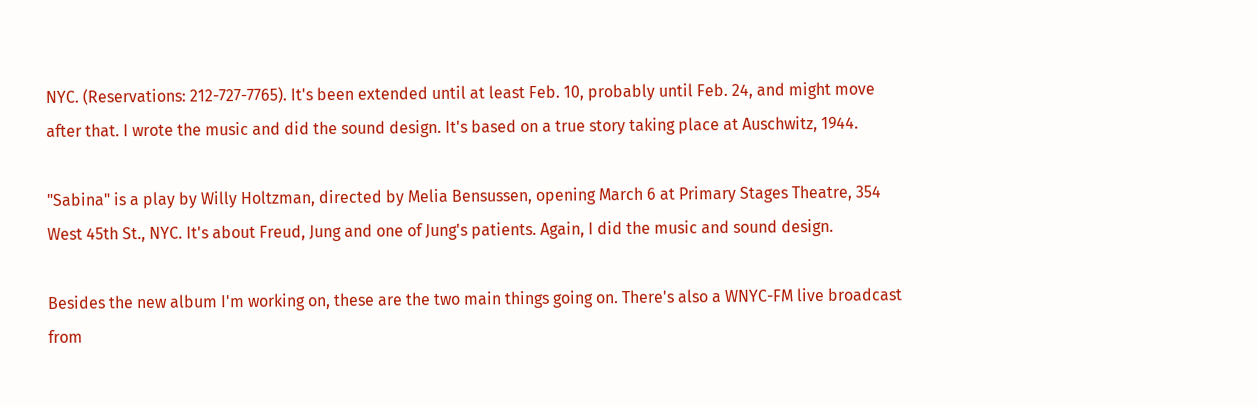NYC. (Reservations: 212-727-7765). It's been extended until at least Feb. 10, probably until Feb. 24, and might move after that. I wrote the music and did the sound design. It's based on a true story taking place at Auschwitz, 1944.

"Sabina" is a play by Willy Holtzman, directed by Melia Bensussen, opening March 6 at Primary Stages Theatre, 354 West 45th St., NYC. It's about Freud, Jung and one of Jung's patients. Again, I did the music and sound design.

Besides the new album I'm working on, these are the two main things going on. There's also a WNYC-FM live broadcast from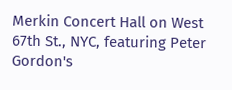Merkin Concert Hall on West 67th St., NYC, featuring Peter Gordon's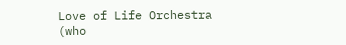Love of Life Orchestra (who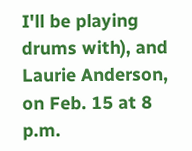I'll be playing drums with), and Laurie Anderson, on Feb. 15 at 8 p.m.